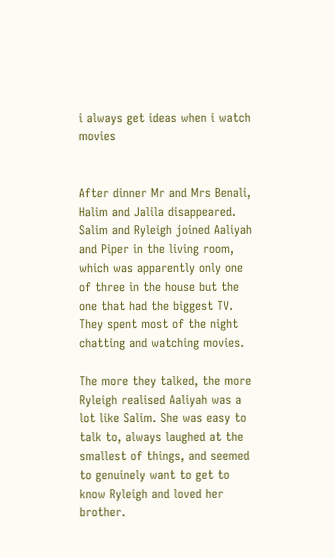i always get ideas when i watch movies


After dinner Mr and Mrs Benali, Halim and Jalila disappeared. Salim and Ryleigh joined Aaliyah and Piper in the living room, which was apparently only one of three in the house but the one that had the biggest TV. They spent most of the night chatting and watching movies.

The more they talked, the more Ryleigh realised Aaliyah was a lot like Salim. She was easy to talk to, always laughed at the smallest of things, and seemed to genuinely want to get to know Ryleigh and loved her brother.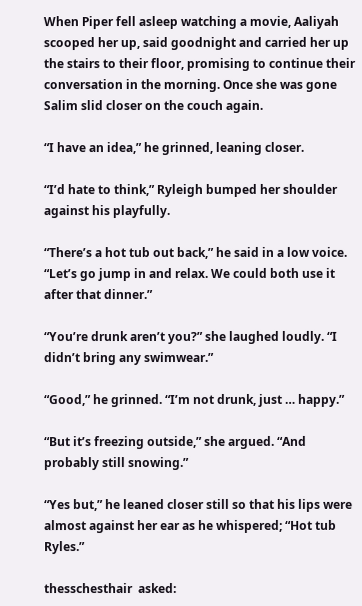When Piper fell asleep watching a movie, Aaliyah scooped her up, said goodnight and carried her up the stairs to their floor, promising to continue their conversation in the morning. Once she was gone Salim slid closer on the couch again.

“I have an idea,” he grinned, leaning closer.

“I’d hate to think,” Ryleigh bumped her shoulder against his playfully.

“There’s a hot tub out back,” he said in a low voice. “Let’s go jump in and relax. We could both use it after that dinner.”

“You’re drunk aren’t you?” she laughed loudly. “I didn’t bring any swimwear.”

“Good,” he grinned. “I’m not drunk, just … happy.”

“But it’s freezing outside,” she argued. “And probably still snowing.”

“Yes but,” he leaned closer still so that his lips were almost against her ear as he whispered; “Hot tub Ryles.”

thesschesthair  asked: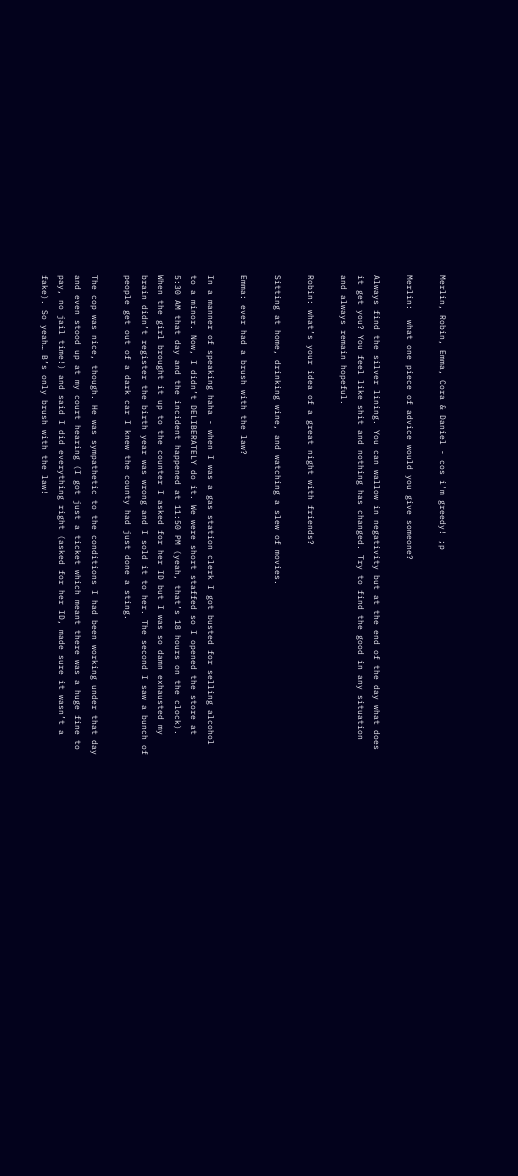Merlin, Robin, Emma, Cora & Daniel - cos i'm greedy! ;p

Merlin:  what one piece of advice would you give someone?

Always find the silver lining. You can wallow in negativity but at the end of the day what does it get you? You feel like shit and nothing has changed. Try to find the good in any situation and always remain hopeful.

Robin: what’s your idea of a great night with friends?

Sitting at home, drinking wine, and watching a slew of movies.

Emma: ever had a brush with the law?

In a manner of speaking haha - when I was a gas station clerk I got busted for selling alcohol to a minor. Now, I didn’t DELIBERATELY do it. We were short staffed so I opened the store at 5:30 AM that day and the incident happened at 11:50 PM (yeah, that’s 18 hours on the clock). When the girl brought it up to the counter I asked for her ID but I was so damn exhausted my brain didn’t register the birth year was wrong and I sold it to her. The second I saw a bunch of people get out of a dark car I knew the county had just done a sting.

The cop was nice, though. He was sympathetic to the conditions I had been working under that day and even stood up at my court hearing (I got just a ticket which meant there was a huge fine to pay, no jail time!) and said I did everything right (asked for her ID, made sure it wasn’t a fake). So yeah… B’s only brush with the law!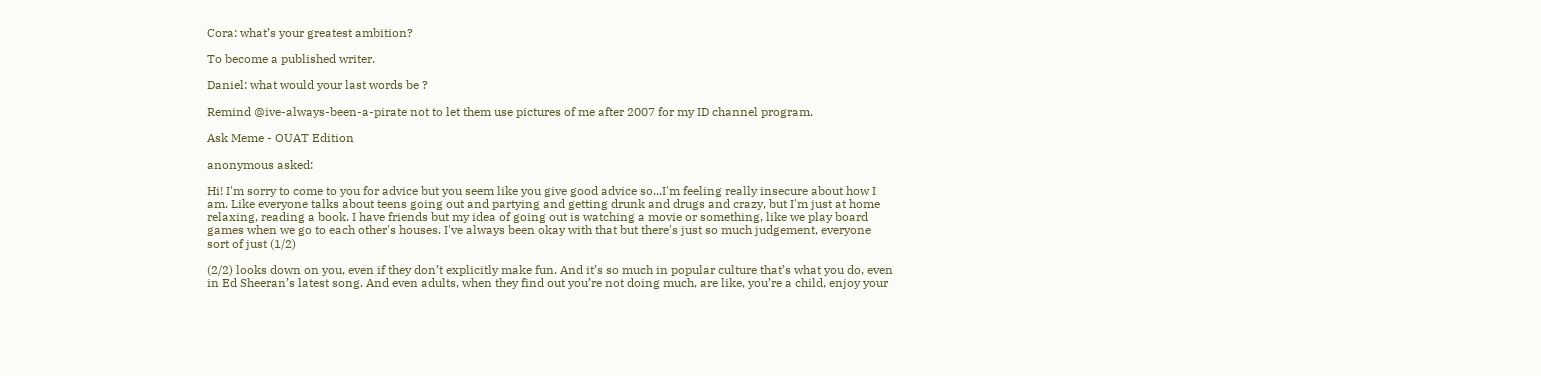Cora: what’s your greatest ambition?

To become a published writer.

Daniel: what would your last words be ?

Remind @ive-always-been-a-pirate not to let them use pictures of me after 2007 for my ID channel program.

Ask Meme - OUAT Edition

anonymous asked:

Hi! I'm sorry to come to you for advice but you seem like you give good advice so...I'm feeling really insecure about how I am. Like everyone talks about teens going out and partying and getting drunk and drugs and crazy, but I'm just at home relaxing, reading a book. I have friends but my idea of going out is watching a movie or something, like we play board games when we go to each other's houses. I've always been okay with that but there's just so much judgement, everyone sort of just (1/2)

(2/2) looks down on you, even if they don’t explicitly make fun. And it’s so much in popular culture that’s what you do, even in Ed Sheeran’s latest song. And even adults, when they find out you’re not doing much, are like, you’re a child, enjoy your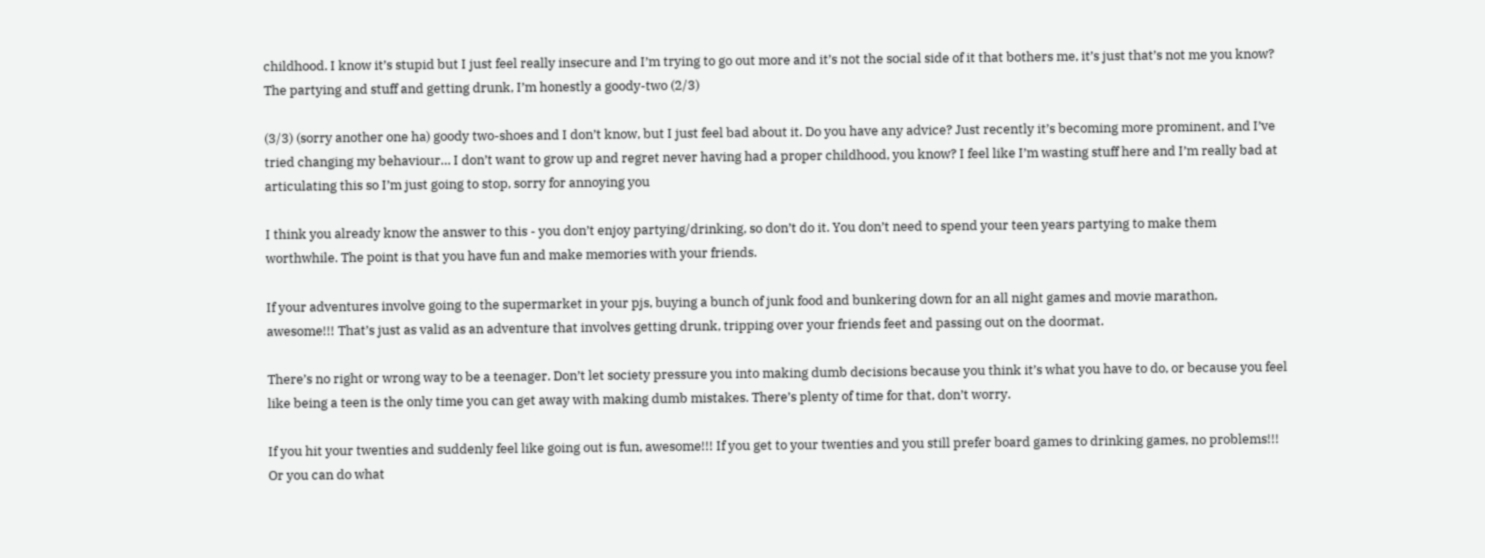childhood. I know it’s stupid but I just feel really insecure and I’m trying to go out more and it’s not the social side of it that bothers me, it’s just that’s not me you know? The partying and stuff and getting drunk, I’m honestly a goody-two (2/3)

(3/3) (sorry another one ha) goody two-shoes and I don’t know, but I just feel bad about it. Do you have any advice? Just recently it’s becoming more prominent, and I’ve tried changing my behaviour… I don’t want to grow up and regret never having had a proper childhood, you know? I feel like I’m wasting stuff here and I’m really bad at articulating this so I’m just going to stop, sorry for annoying you

I think you already know the answer to this - you don’t enjoy partying/drinking, so don’t do it. You don’t need to spend your teen years partying to make them worthwhile. The point is that you have fun and make memories with your friends.

If your adventures involve going to the supermarket in your pjs, buying a bunch of junk food and bunkering down for an all night games and movie marathon, awesome!!! That’s just as valid as an adventure that involves getting drunk, tripping over your friends feet and passing out on the doormat.

There’s no right or wrong way to be a teenager. Don’t let society pressure you into making dumb decisions because you think it’s what you have to do, or because you feel like being a teen is the only time you can get away with making dumb mistakes. There’s plenty of time for that, don’t worry.

If you hit your twenties and suddenly feel like going out is fun, awesome!!! If you get to your twenties and you still prefer board games to drinking games, no problems!!! Or you can do what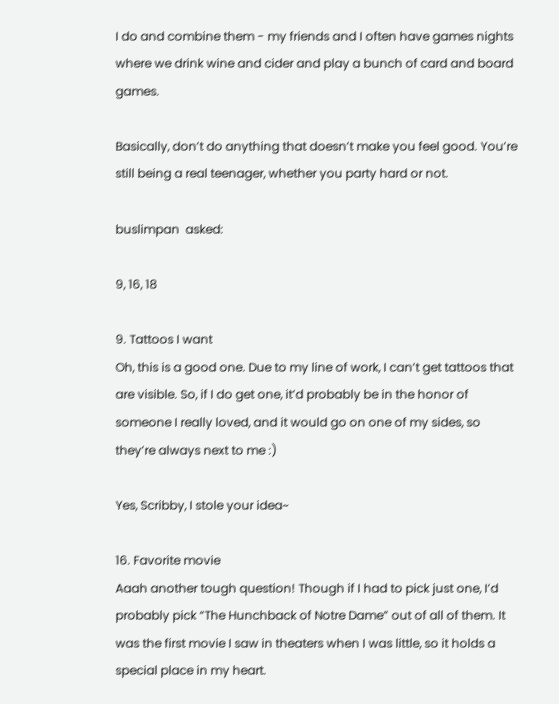I do and combine them - my friends and I often have games nights where we drink wine and cider and play a bunch of card and board games.

Basically, don’t do anything that doesn’t make you feel good. You’re still being a real teenager, whether you party hard or not.

buslimpan  asked:

9, 16, 18

9. Tattoos I want
Oh, this is a good one. Due to my line of work, I can’t get tattoos that are visible. So, if I do get one, it’d probably be in the honor of someone I really loved, and it would go on one of my sides, so they’re always next to me :)

Yes, Scribby, I stole your idea~

16. Favorite movie
Aaah another tough question! Though if I had to pick just one, I’d probably pick “The Hunchback of Notre Dame” out of all of them. It was the first movie I saw in theaters when I was little, so it holds a special place in my heart.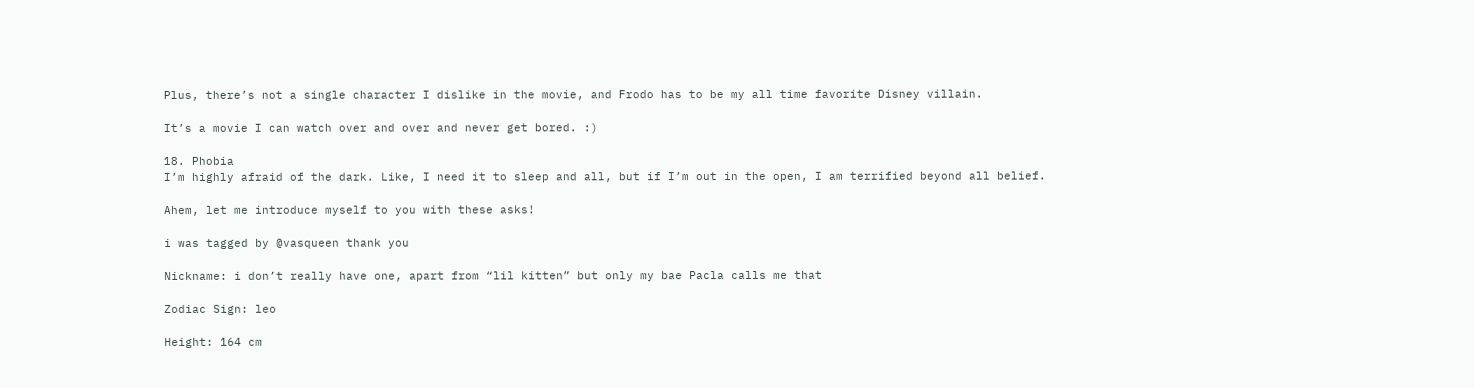Plus, there’s not a single character I dislike in the movie, and Frodo has to be my all time favorite Disney villain.

It’s a movie I can watch over and over and never get bored. :)

18. Phobia
I’m highly afraid of the dark. Like, I need it to sleep and all, but if I’m out in the open, I am terrified beyond all belief.

Ahem, let me introduce myself to you with these asks!

i was tagged by @vasqueen thank you

Nickname: i don’t really have one, apart from “lil kitten” but only my bae Pacla calls me that

Zodiac Sign: leo

Height: 164 cm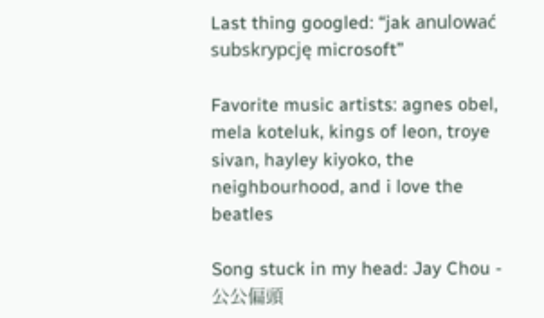Last thing googled: “jak anulować subskrypcję microsoft”

Favorite music artists: agnes obel, mela koteluk, kings of leon, troye sivan, hayley kiyoko, the neighbourhood, and i love the beatles

Song stuck in my head: Jay Chou - 公公偏頭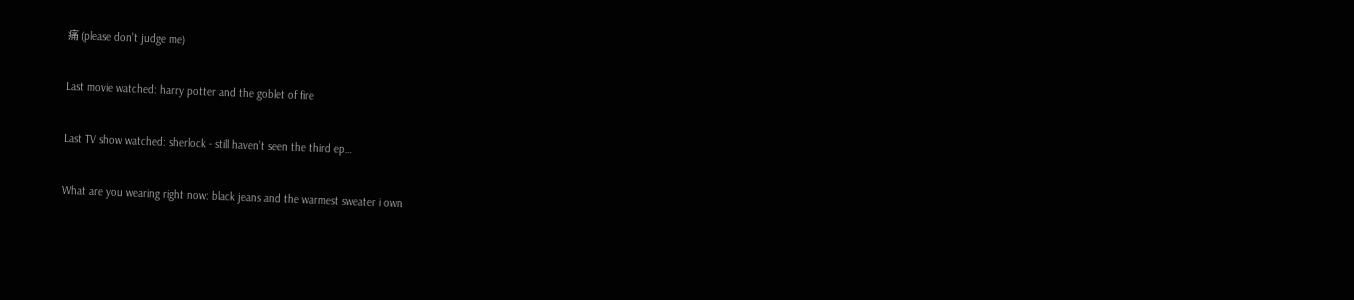痛 (please don’t judge me)

Last movie watched: harry potter and the goblet of fire

Last TV show watched: sherlock - still haven’t seen the third ep…

What are you wearing right now: black jeans and the warmest sweater i own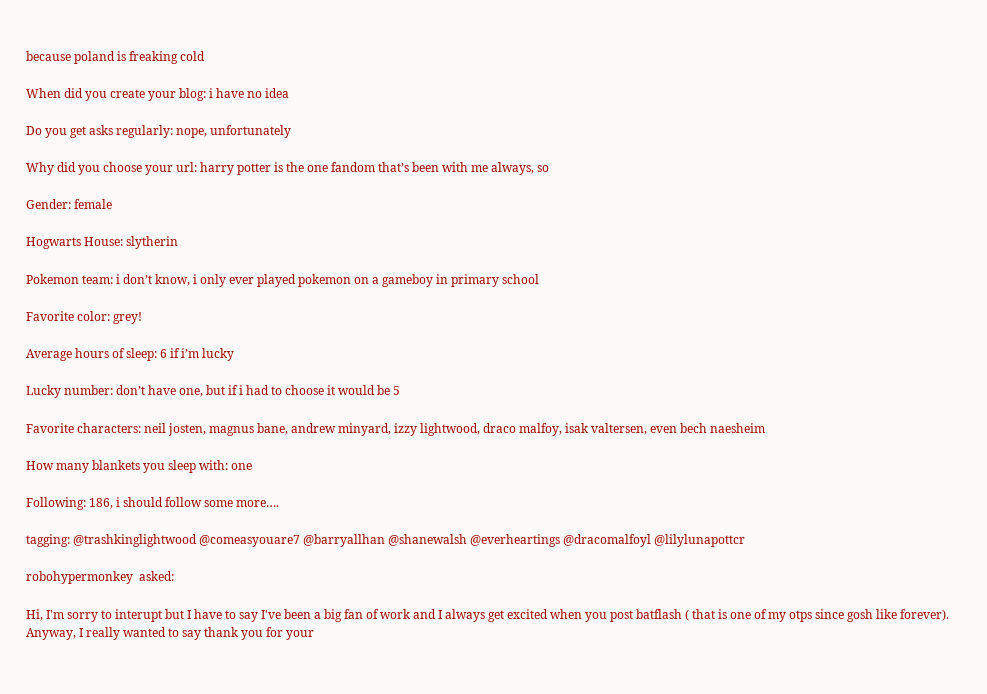because poland is freaking cold

When did you create your blog: i have no idea

Do you get asks regularly: nope, unfortunately

Why did you choose your url: harry potter is the one fandom that’s been with me always, so

Gender: female

Hogwarts House: slytherin

Pokemon team: i don’t know, i only ever played pokemon on a gameboy in primary school

Favorite color: grey!

Average hours of sleep: 6 if i’m lucky

Lucky number: don’t have one, but if i had to choose it would be 5

Favorite characters: neil josten, magnus bane, andrew minyard, izzy lightwood, draco malfoy, isak valtersen, even bech naesheim

How many blankets you sleep with: one

Following: 186, i should follow some more….

tagging: @trashkinglightwood @comeasyouare7 @barryallhan @shanewalsh @everheartings @dracomalfoyl @lilylunapottcr

robohypermonkey  asked:

Hi, I'm sorry to interupt but I have to say I've been a big fan of work and I always get excited when you post batflash ( that is one of my otps since gosh like forever). Anyway, I really wanted to say thank you for your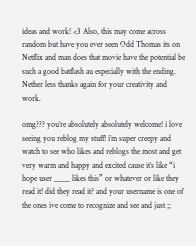ideas and work! <3 Also, this may come across random but have you ever seen Odd Thomas its on Netflix and man does that movie have the potential be such a good batflash au especially with the ending. Nether less thanks again for your creativity and work.

omg??? you’re absolutely absolutely welcome! i love seeing you reblog my stuff! i’m super creepy and watch to see who likes and reblogs the most and get very warm and happy and excited cause it’s like “i hope user ____ likes this” or whatever or like they read it! did they read it? and your username is one of the ones ive come to recognize and see and just ;;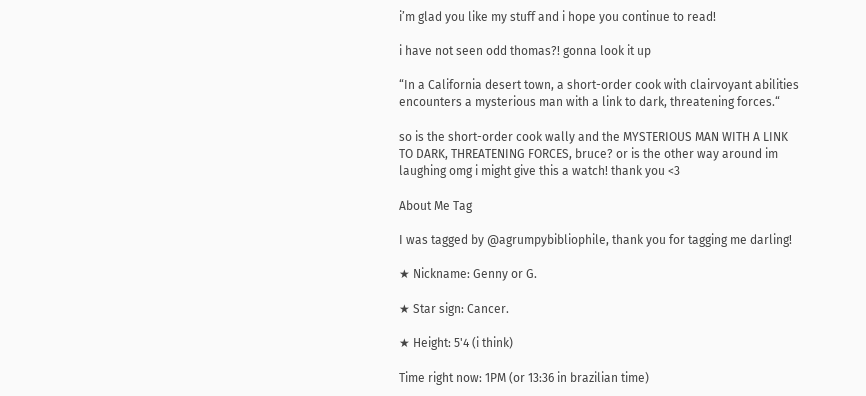i’m glad you like my stuff and i hope you continue to read!

i have not seen odd thomas?! gonna look it up

“In a California desert town, a short-order cook with clairvoyant abilities encounters a mysterious man with a link to dark, threatening forces.“

so is the short-order cook wally and the MYSTERIOUS MAN WITH A LINK TO DARK, THREATENING FORCES, bruce? or is the other way around im laughing omg i might give this a watch! thank you <3

About Me Tag

I was tagged by @agrumpybibliophile, thank you for tagging me darling!

★ Nickname: Genny or G.

★ Star sign: Cancer.

★ Height: 5'4 (i think)

Time right now: 1PM (or 13:36 in brazilian time)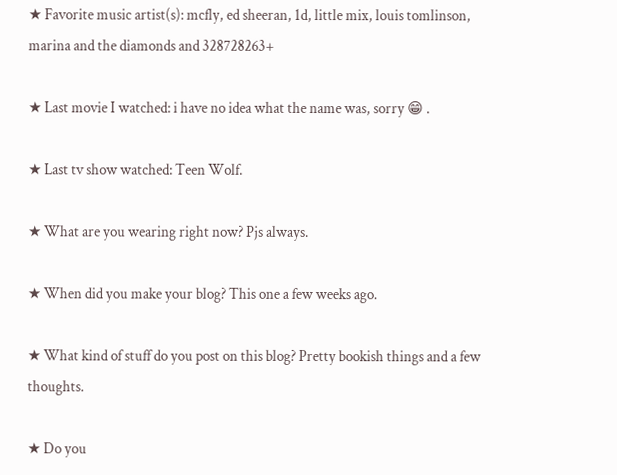★ Favorite music artist(s): mcfly, ed sheeran, 1d, little mix, louis tomlinson, marina and the diamonds and 328728263+

★ Last movie I watched: i have no idea what the name was, sorry 😁 .

★ Last tv show watched: Teen Wolf.

★ What are you wearing right now? Pjs always.

★ When did you make your blog? This one a few weeks ago.

★ What kind of stuff do you post on this blog? Pretty bookish things and a few thoughts.

★ Do you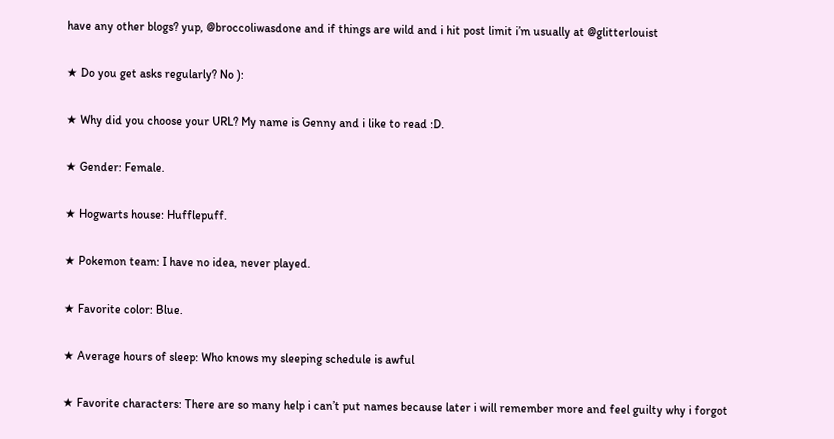have any other blogs? yup, @broccoliwasdone and if things are wild and i hit post limit i’m usually at @glitterlouist

★ Do you get asks regularly? No ):

★ Why did you choose your URL? My name is Genny and i like to read :D.

★ Gender: Female.

★ Hogwarts house: Hufflepuff.

★ Pokemon team: I have no idea, never played.

★ Favorite color: Blue.

★ Average hours of sleep: Who knows my sleeping schedule is awful

★ Favorite characters: There are so many help i can’t put names because later i will remember more and feel guilty why i forgot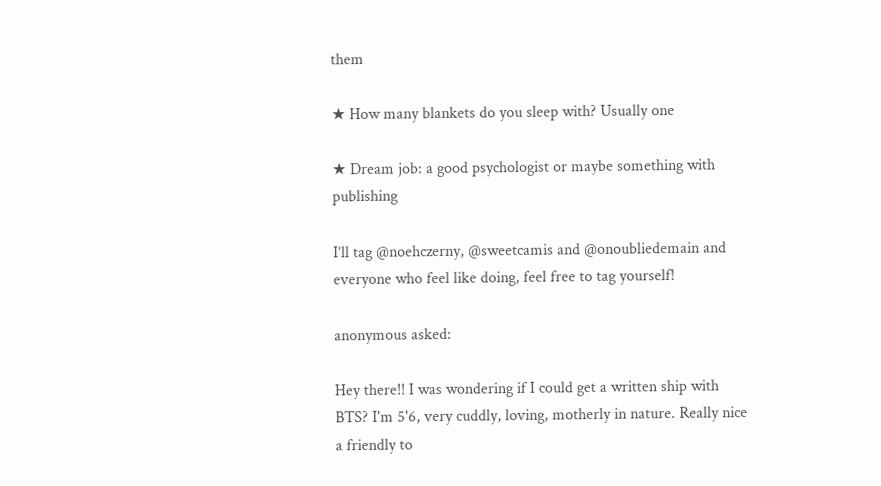them

★ How many blankets do you sleep with? Usually one

★ Dream job: a good psychologist or maybe something with publishing

I’ll tag @noehczerny, @sweetcamis and @onoubliedemain and everyone who feel like doing, feel free to tag yourself!

anonymous asked:

Hey there!! I was wondering if I could get a written ship with BTS? I'm 5'6, very cuddly, loving, motherly in nature. Really nice a friendly to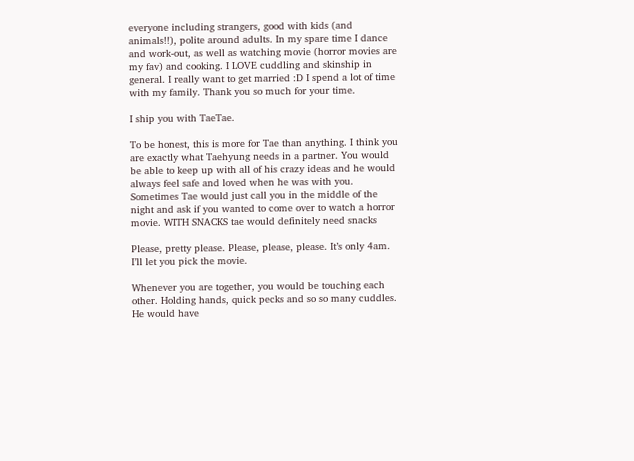everyone including strangers, good with kids (and animals!!), polite around adults. In my spare time I dance and work-out, as well as watching movie (horror movies are my fav) and cooking. I LOVE cuddling and skinship in general. I really want to get married :D I spend a lot of time with my family. Thank you so much for your time.

I ship you with TaeTae.

To be honest, this is more for Tae than anything. I think you are exactly what Taehyung needs in a partner. You would be able to keep up with all of his crazy ideas and he would always feel safe and loved when he was with you. Sometimes Tae would just call you in the middle of the night and ask if you wanted to come over to watch a horror movie. WITH SNACKS tae would definitely need snacks

Please, pretty please. Please, please, please. It’s only 4am. I’ll let you pick the movie.

Whenever you are together, you would be touching each other. Holding hands, quick pecks and so so many cuddles. He would have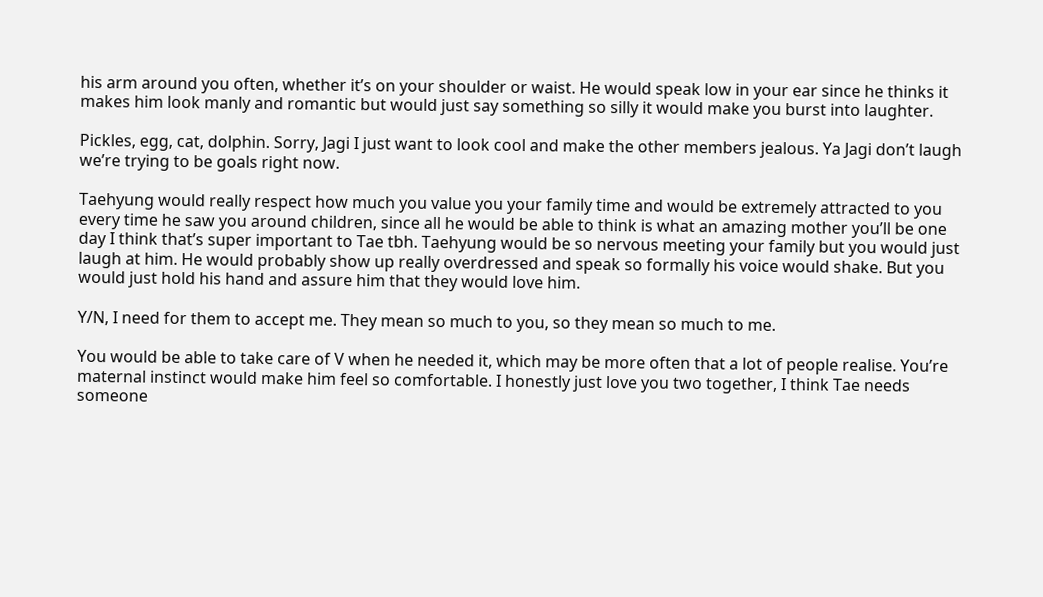his arm around you often, whether it’s on your shoulder or waist. He would speak low in your ear since he thinks it makes him look manly and romantic but would just say something so silly it would make you burst into laughter.

Pickles, egg, cat, dolphin. Sorry, Jagi I just want to look cool and make the other members jealous. Ya Jagi don’t laugh we’re trying to be goals right now.

Taehyung would really respect how much you value you your family time and would be extremely attracted to you every time he saw you around children, since all he would be able to think is what an amazing mother you’ll be one day I think that’s super important to Tae tbh. Taehyung would be so nervous meeting your family but you would just laugh at him. He would probably show up really overdressed and speak so formally his voice would shake. But you would just hold his hand and assure him that they would love him.

Y/N, I need for them to accept me. They mean so much to you, so they mean so much to me.

You would be able to take care of V when he needed it, which may be more often that a lot of people realise. You’re maternal instinct would make him feel so comfortable. I honestly just love you two together, I think Tae needs someone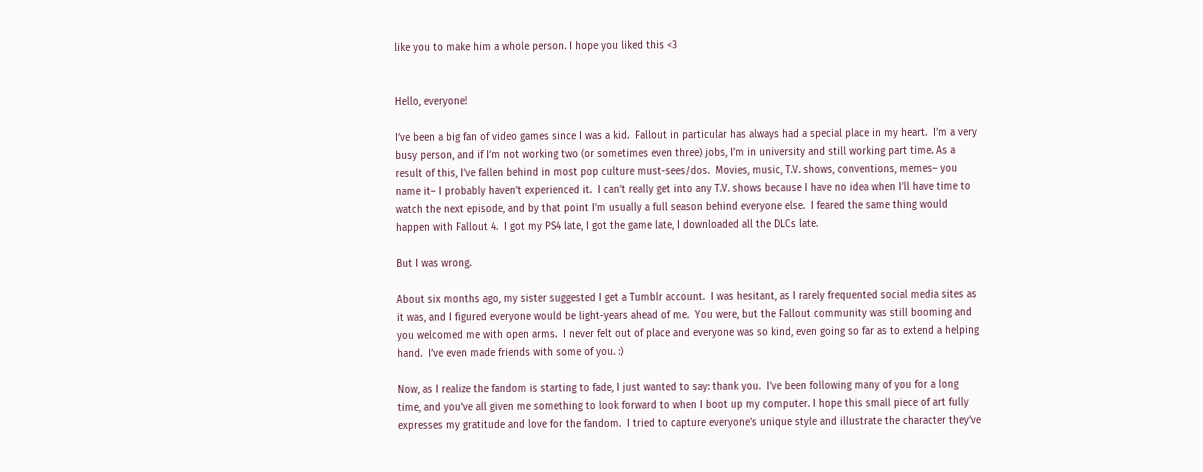like you to make him a whole person. I hope you liked this <3


Hello, everyone!

I’ve been a big fan of video games since I was a kid.  Fallout in particular has always had a special place in my heart.  I’m a very busy person, and if I’m not working two (or sometimes even three) jobs, I’m in university and still working part time. As a result of this, I’ve fallen behind in most pop culture must-sees/dos.  Movies, music, T.V. shows, conventions, memes– you name it– I probably haven’t experienced it.  I can’t really get into any T.V. shows because I have no idea when I’ll have time to watch the next episode, and by that point I’m usually a full season behind everyone else.  I feared the same thing would happen with Fallout 4.  I got my PS4 late, I got the game late, I downloaded all the DLCs late.

But I was wrong.

About six months ago, my sister suggested I get a Tumblr account.  I was hesitant, as I rarely frequented social media sites as it was, and I figured everyone would be light-years ahead of me.  You were, but the Fallout community was still booming and you welcomed me with open arms.  I never felt out of place and everyone was so kind, even going so far as to extend a helping hand.  I’ve even made friends with some of you. :)

Now, as I realize the fandom is starting to fade, I just wanted to say: thank you.  I’ve been following many of you for a long time, and you’ve all given me something to look forward to when I boot up my computer. I hope this small piece of art fully expresses my gratitude and love for the fandom.  I tried to capture everyone’s unique style and illustrate the character they’ve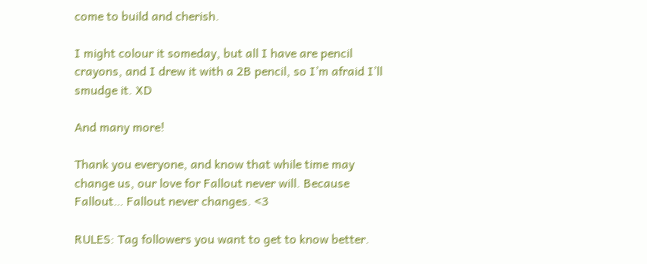come to build and cherish.

I might colour it someday, but all I have are pencil crayons, and I drew it with a 2B pencil, so I’m afraid I’ll smudge it. XD

And many more!

Thank you everyone, and know that while time may change us, our love for Fallout never will. Because Fallout… Fallout never changes. <3

RULES: Tag followers you want to get to know better.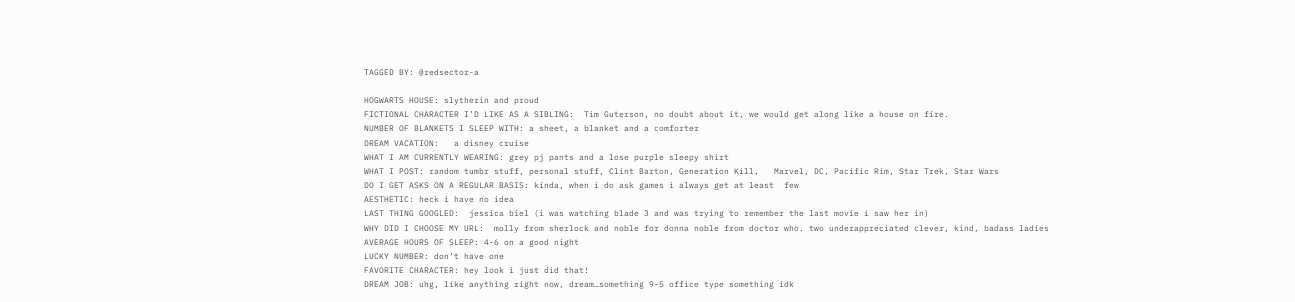TAGGED BY: @redsector-a

HOGWARTS HOUSE: slytherin and proud
FICTIONAL CHARACTER I’D LIKE AS A SIBLING:  Tim Guterson, no doubt about it, we would get along like a house on fire.
NUMBER OF BLANKETS I SLEEP WITH: a sheet, a blanket and a comforter
DREAM VACATION:   a disney cruise
WHAT I AM CURRENTLY WEARING: grey pj pants and a lose purple sleepy shirt
WHAT I POST: random tumbr stuff, personal stuff, Clint Barton, Generation Kill,   Marvel, DC, Pacific Rim, Star Trek, Star Wars
DO I GET ASKS ON A REGULAR BASIS: kinda, when i do ask games i always get at least  few
AESTHETIC: heck i have no idea
LAST THING GOOGLED:  jessica biel (i was watching blade 3 and was trying to remember the last movie i saw her in)
WHY DID I CHOOSE MY URL:  molly from sherlock and noble for donna noble from doctor who. two underappreciated clever, kind, badass ladies
AVERAGE HOURS OF SLEEP: 4-6 on a good night
LUCKY NUMBER: don’t have one
FAVORITE CHARACTER: hey look i just did that!
DREAM JOB: uhg, like anything right now, dream…something 9-5 office type something idk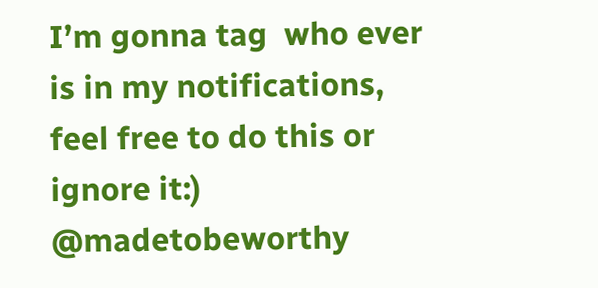I’m gonna tag  who ever is in my notifications, feel free to do this or ignore it:) @madetobeworthy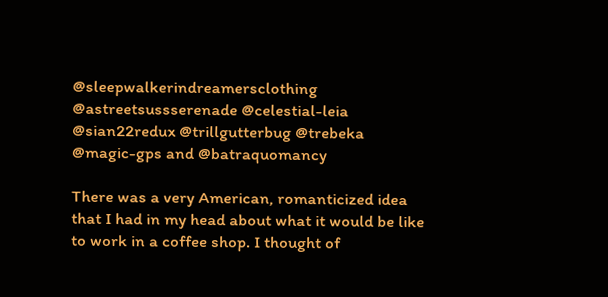@sleepwalkerindreamersclothing @astreetsussserenade @celestial-leia @sian22redux @trillgutterbug @trebeka @magic-gps and @batraquomancy

There was a very American, romanticized idea that I had in my head about what it would be like to work in a coffee shop. I thought of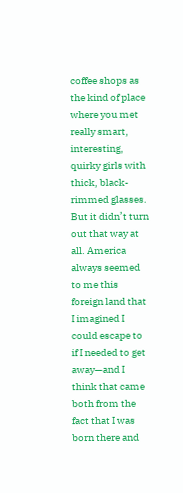coffee shops as the kind of place where you met really smart, interesting, quirky girls with thick, black-rimmed glasses. But it didn’t turn out that way at all. America always seemed to me this foreign land that I imagined I could escape to if I needed to get away—and I think that came both from the fact that I was born there and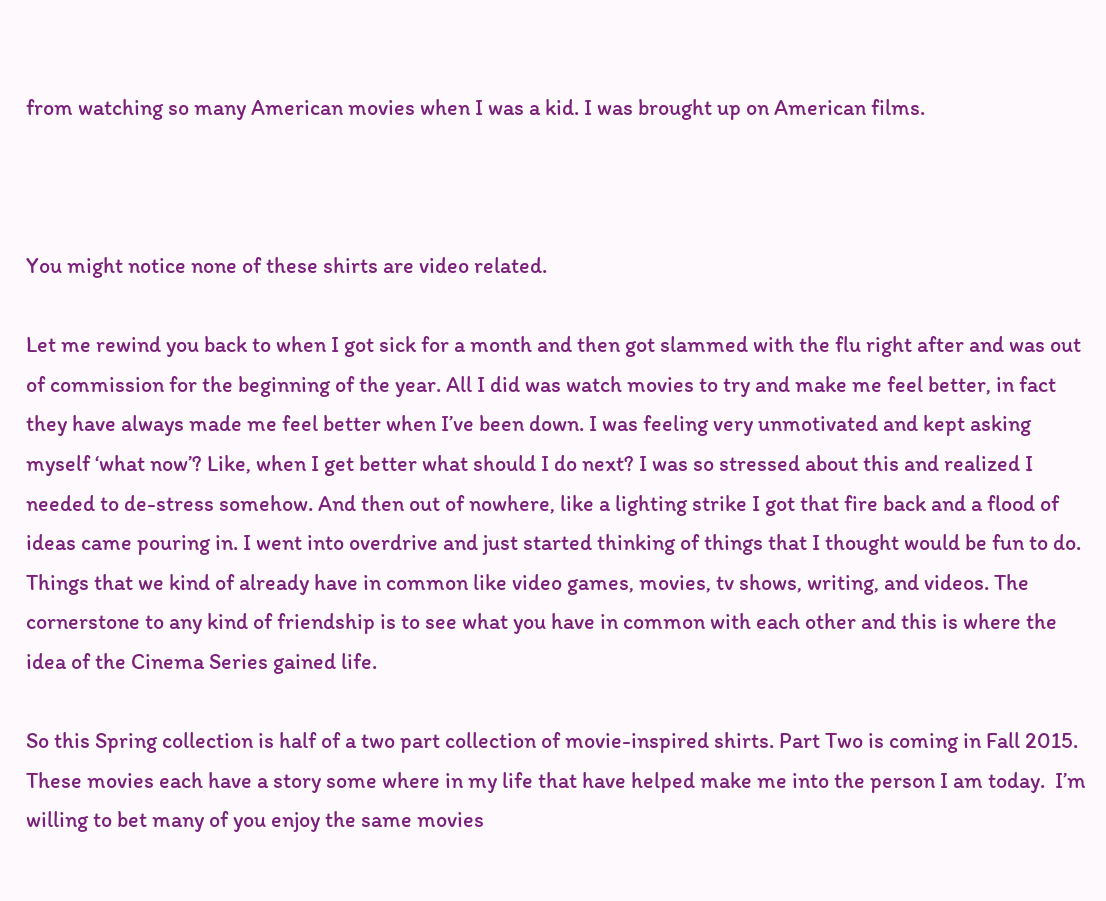from watching so many American movies when I was a kid. I was brought up on American films.



You might notice none of these shirts are video related.

Let me rewind you back to when I got sick for a month and then got slammed with the flu right after and was out of commission for the beginning of the year. All I did was watch movies to try and make me feel better, in fact they have always made me feel better when I’ve been down. I was feeling very unmotivated and kept asking myself ‘what now’? Like, when I get better what should I do next? I was so stressed about this and realized I needed to de-stress somehow. And then out of nowhere, like a lighting strike I got that fire back and a flood of ideas came pouring in. I went into overdrive and just started thinking of things that I thought would be fun to do. Things that we kind of already have in common like video games, movies, tv shows, writing, and videos. The cornerstone to any kind of friendship is to see what you have in common with each other and this is where the idea of the Cinema Series gained life.

So this Spring collection is half of a two part collection of movie-inspired shirts. Part Two is coming in Fall 2015. These movies each have a story some where in my life that have helped make me into the person I am today.  I’m willing to bet many of you enjoy the same movies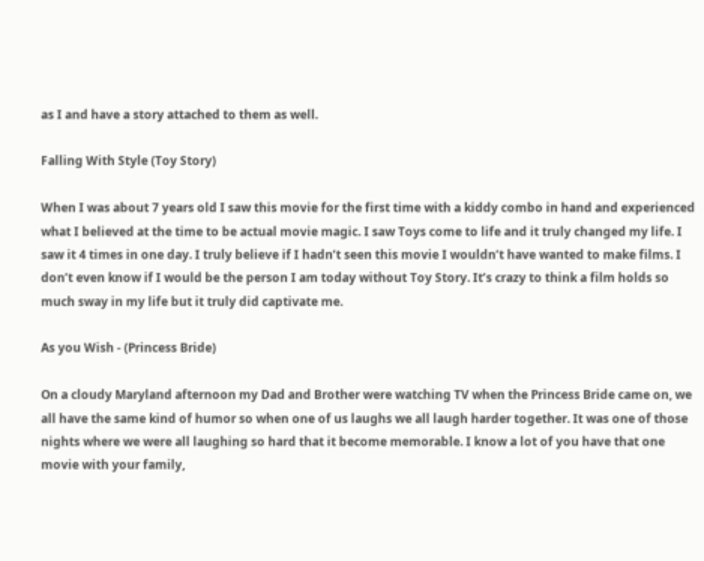as I and have a story attached to them as well.

Falling With Style (Toy Story)

When I was about 7 years old I saw this movie for the first time with a kiddy combo in hand and experienced what I believed at the time to be actual movie magic. I saw Toys come to life and it truly changed my life. I saw it 4 times in one day. I truly believe if I hadn’t seen this movie I wouldn’t have wanted to make films. I don’t even know if I would be the person I am today without Toy Story. It’s crazy to think a film holds so much sway in my life but it truly did captivate me.

As you Wish - (Princess Bride)

On a cloudy Maryland afternoon my Dad and Brother were watching TV when the Princess Bride came on, we all have the same kind of humor so when one of us laughs we all laugh harder together. It was one of those nights where we were all laughing so hard that it become memorable. I know a lot of you have that one movie with your family,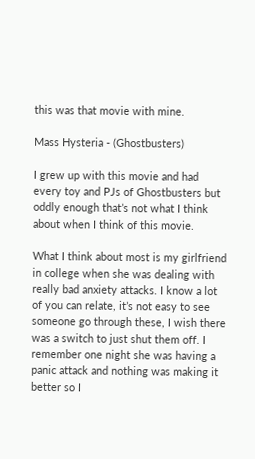this was that movie with mine.

Mass Hysteria - (Ghostbusters)

I grew up with this movie and had every toy and PJs of Ghostbusters but oddly enough that’s not what I think about when I think of this movie.

What I think about most is my girlfriend in college when she was dealing with really bad anxiety attacks. I know a lot of you can relate, it’s not easy to see someone go through these, I wish there was a switch to just shut them off. I remember one night she was having a panic attack and nothing was making it better so I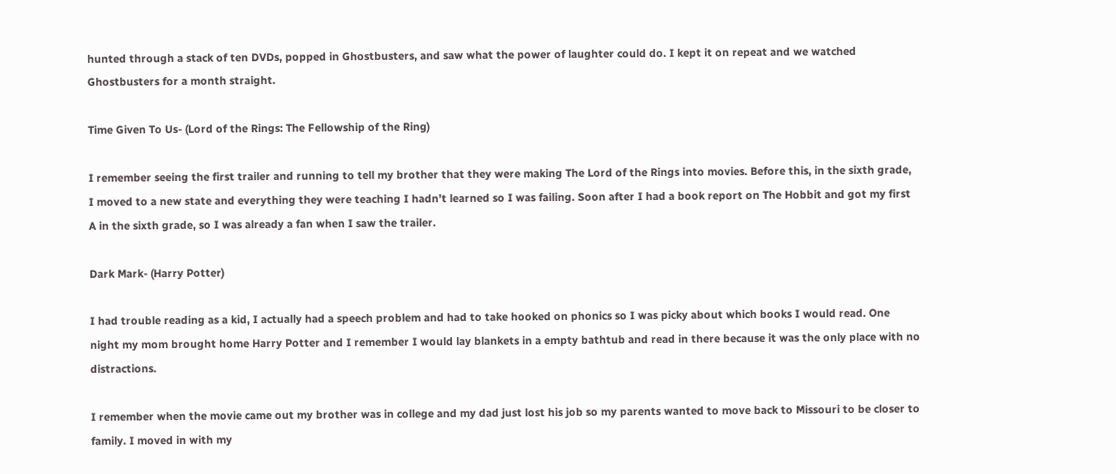hunted through a stack of ten DVDs, popped in Ghostbusters, and saw what the power of laughter could do. I kept it on repeat and we watched Ghostbusters for a month straight.

Time Given To Us- (Lord of the Rings: The Fellowship of the Ring)

I remember seeing the first trailer and running to tell my brother that they were making The Lord of the Rings into movies. Before this, in the sixth grade, I moved to a new state and everything they were teaching I hadn’t learned so I was failing. Soon after I had a book report on The Hobbit and got my first A in the sixth grade, so I was already a fan when I saw the trailer.

Dark Mark- (Harry Potter)

I had trouble reading as a kid, I actually had a speech problem and had to take hooked on phonics so I was picky about which books I would read. One night my mom brought home Harry Potter and I remember I would lay blankets in a empty bathtub and read in there because it was the only place with no distractions.

I remember when the movie came out my brother was in college and my dad just lost his job so my parents wanted to move back to Missouri to be closer to family. I moved in with my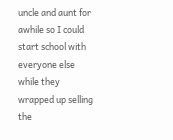uncle and aunt for awhile so I could start school with everyone else while they wrapped up selling the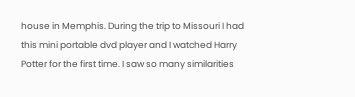house in Memphis. During the trip to Missouri I had this mini portable dvd player and I watched Harry Potter for the first time. I saw so many similarities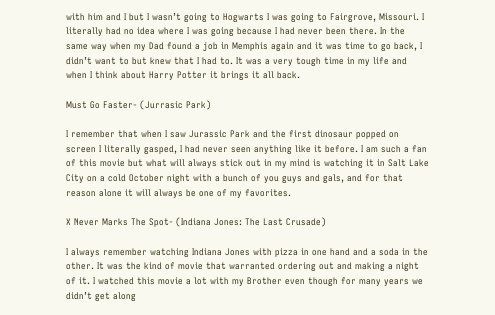with him and I but I wasn’t going to Hogwarts I was going to Fairgrove, Missouri. I literally had no idea where I was going because I had never been there. In the same way when my Dad found a job in Memphis again and it was time to go back, I didn’t want to but knew that I had to. It was a very tough time in my life and when I think about Harry Potter it brings it all back.

Must Go Faster- (Jurrasic Park)

I remember that when I saw Jurassic Park and the first dinosaur popped on screen I literally gasped, I had never seen anything like it before. I am such a fan of this movie but what will always stick out in my mind is watching it in Salt Lake City on a cold October night with a bunch of you guys and gals, and for that reason alone it will always be one of my favorites.

X Never Marks The Spot- (Indiana Jones: The Last Crusade)

I always remember watching Indiana Jones with pizza in one hand and a soda in the other. It was the kind of movie that warranted ordering out and making a night of it. I watched this movie a lot with my Brother even though for many years we didn’t get along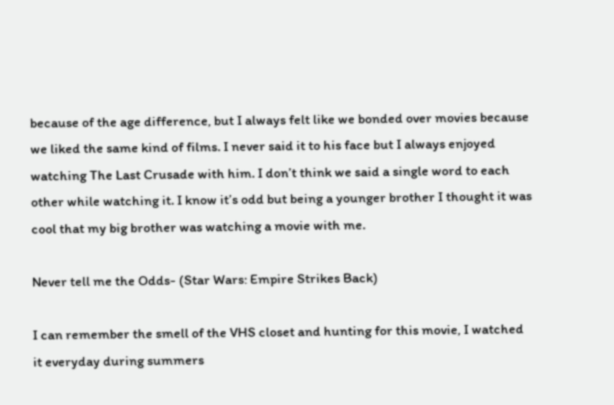because of the age difference, but I always felt like we bonded over movies because we liked the same kind of films. I never said it to his face but I always enjoyed watching The Last Crusade with him. I don’t think we said a single word to each other while watching it. I know it’s odd but being a younger brother I thought it was cool that my big brother was watching a movie with me.

Never tell me the Odds- (Star Wars: Empire Strikes Back)

I can remember the smell of the VHS closet and hunting for this movie, I watched it everyday during summers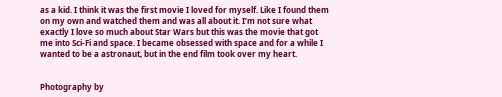as a kid. I think it was the first movie I loved for myself. Like I found them on my own and watched them and was all about it. I’m not sure what exactly I love so much about Star Wars but this was the movie that got me into Sci-Fi and space. I became obsessed with space and for a while I wanted to be a astronaut, but in the end film took over my heart.


Photography by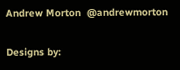Andrew Morton  @andrewmorton

Designs by: